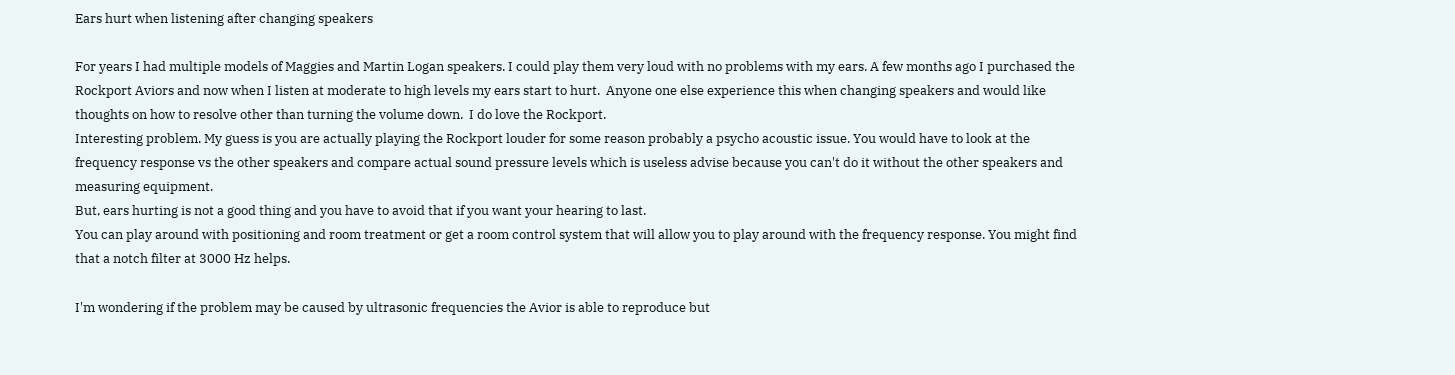Ears hurt when listening after changing speakers

For years I had multiple models of Maggies and Martin Logan speakers. I could play them very loud with no problems with my ears. A few months ago I purchased the Rockport Aviors and now when I listen at moderate to high levels my ears start to hurt.  Anyone one else experience this when changing speakers and would like thoughts on how to resolve other than turning the volume down.  I do love the Rockport.
Interesting problem. My guess is you are actually playing the Rockport louder for some reason probably a psycho acoustic issue. You would have to look at the frequency response vs the other speakers and compare actual sound pressure levels which is useless advise because you can't do it without the other speakers and measuring equipment.
But, ears hurting is not a good thing and you have to avoid that if you want your hearing to last.
You can play around with positioning and room treatment or get a room control system that will allow you to play around with the frequency response. You might find that a notch filter at 3000 Hz helps.

I'm wondering if the problem may be caused by ultrasonic frequencies the Avior is able to reproduce but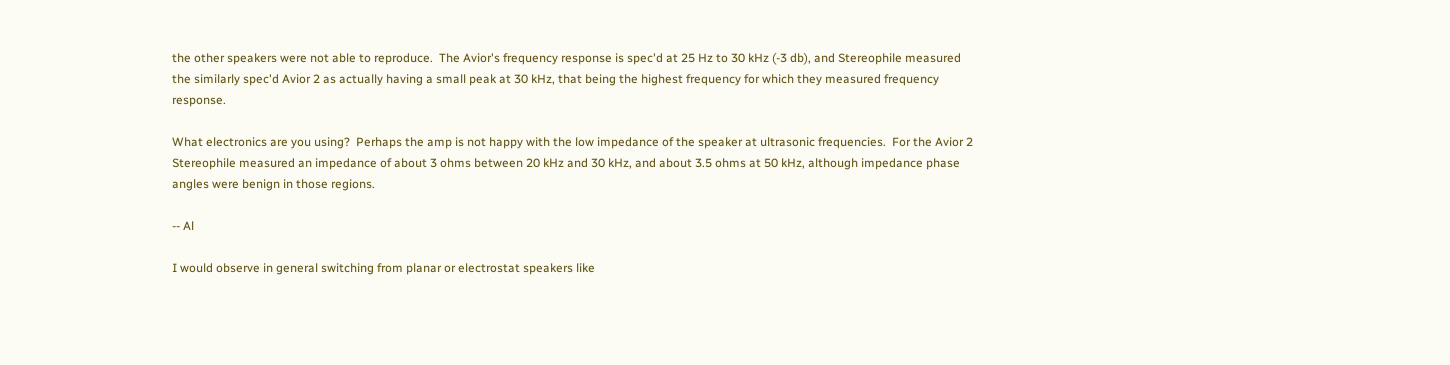the other speakers were not able to reproduce.  The Avior's frequency response is spec'd at 25 Hz to 30 kHz (-3 db), and Stereophile measured the similarly spec'd Avior 2 as actually having a small peak at 30 kHz, that being the highest frequency for which they measured frequency response.

What electronics are you using?  Perhaps the amp is not happy with the low impedance of the speaker at ultrasonic frequencies.  For the Avior 2 Stereophile measured an impedance of about 3 ohms between 20 kHz and 30 kHz, and about 3.5 ohms at 50 kHz, although impedance phase angles were benign in those regions.

-- Al

I would observe in general switching from planar or electrostat speakers like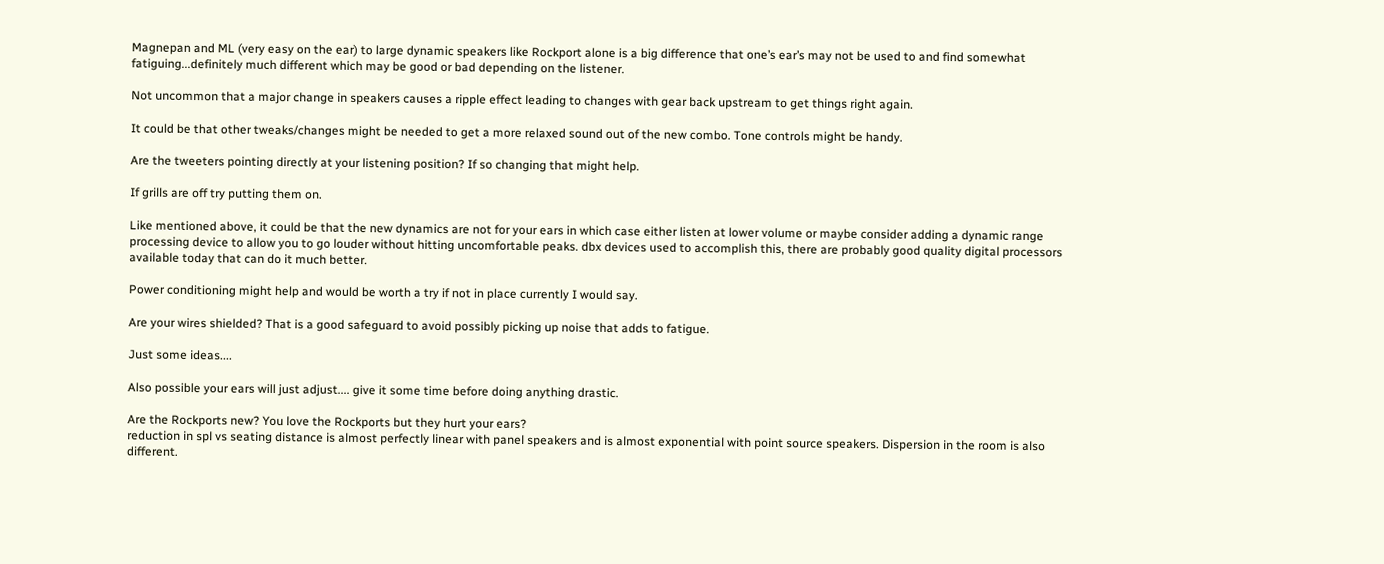Magnepan and ML (very easy on the ear) to large dynamic speakers like Rockport alone is a big difference that one’s ear’s may not be used to and find somewhat fatiguing...definitely much different which may be good or bad depending on the listener.

Not uncommon that a major change in speakers causes a ripple effect leading to changes with gear back upstream to get things right again.

It could be that other tweaks/changes might be needed to get a more relaxed sound out of the new combo. Tone controls might be handy.

Are the tweeters pointing directly at your listening position? If so changing that might help.

If grills are off try putting them on.

Like mentioned above, it could be that the new dynamics are not for your ears in which case either listen at lower volume or maybe consider adding a dynamic range processing device to allow you to go louder without hitting uncomfortable peaks. dbx devices used to accomplish this, there are probably good quality digital processors available today that can do it much better.

Power conditioning might help and would be worth a try if not in place currently I would say.

Are your wires shielded? That is a good safeguard to avoid possibly picking up noise that adds to fatigue.

Just some ideas....

Also possible your ears will just adjust.... give it some time before doing anything drastic.

Are the Rockports new? You love the Rockports but they hurt your ears?
reduction in spl vs seating distance is almost perfectly linear with panel speakers and is almost exponential with point source speakers. Dispersion in the room is also different.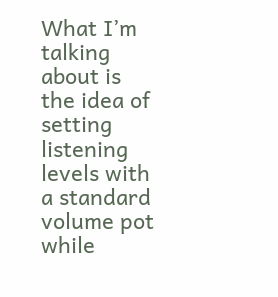What I’m talking about is the idea of setting listening levels with a standard volume pot while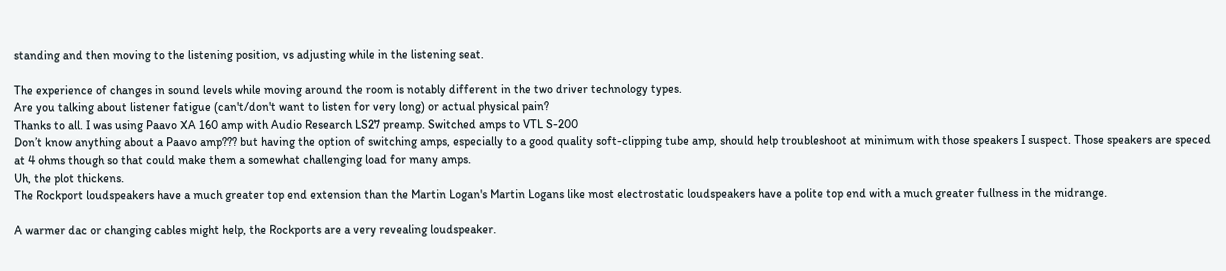standing and then moving to the listening position, vs adjusting while in the listening seat.

The experience of changes in sound levels while moving around the room is notably different in the two driver technology types.
Are you talking about listener fatigue (can't/don't want to listen for very long) or actual physical pain?
Thanks to all. I was using Paavo XA 160 amp with Audio Research LS27 preamp. Switched amps to VTL S-200
Don’t know anything about a Paavo amp??? but having the option of switching amps, especially to a good quality soft-clipping tube amp, should help troubleshoot at minimum with those speakers I suspect. Those speakers are speced at 4 ohms though so that could make them a somewhat challenging load for many amps.
Uh, the plot thickens.
The Rockport loudspeakers have a much greater top end extension than the Martin Logan's Martin Logans like most electrostatic loudspeakers have a polite top end with a much greater fullness in the midrange.

A warmer dac or changing cables might help, the Rockports are a very revealing loudspeaker.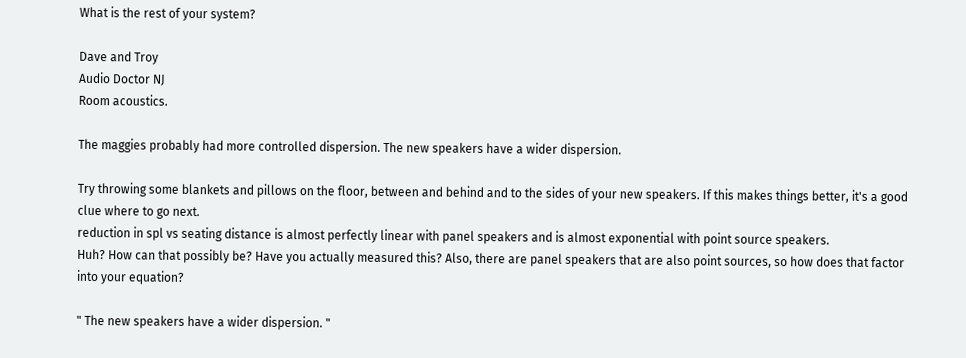What is the rest of your system?

Dave and Troy
Audio Doctor NJ
Room acoustics.

The maggies probably had more controlled dispersion. The new speakers have a wider dispersion.

Try throwing some blankets and pillows on the floor, between and behind and to the sides of your new speakers. If this makes things better, it's a good clue where to go next.
reduction in spl vs seating distance is almost perfectly linear with panel speakers and is almost exponential with point source speakers.
Huh? How can that possibly be? Have you actually measured this? Also, there are panel speakers that are also point sources, so how does that factor into your equation?

" The new speakers have a wider dispersion. "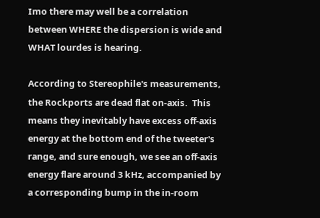Imo there may well be a correlation between WHERE the dispersion is wide and WHAT lourdes is hearing.

According to Stereophile's measurements, the Rockports are dead flat on-axis.  This means they inevitably have excess off-axis energy at the bottom end of the tweeter's range, and sure enough, we see an off-axis energy flare around 3 kHz, accompanied by a corresponding bump in the in-room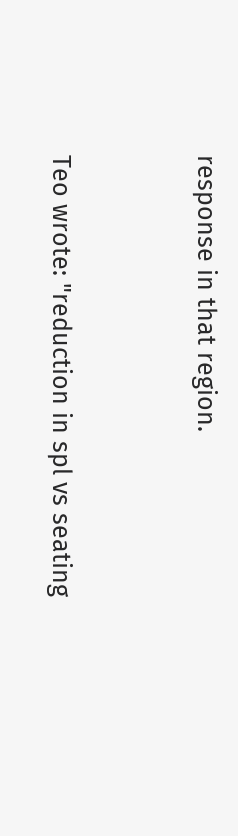response in that region.


Teo wrote: "reduction in spl vs seating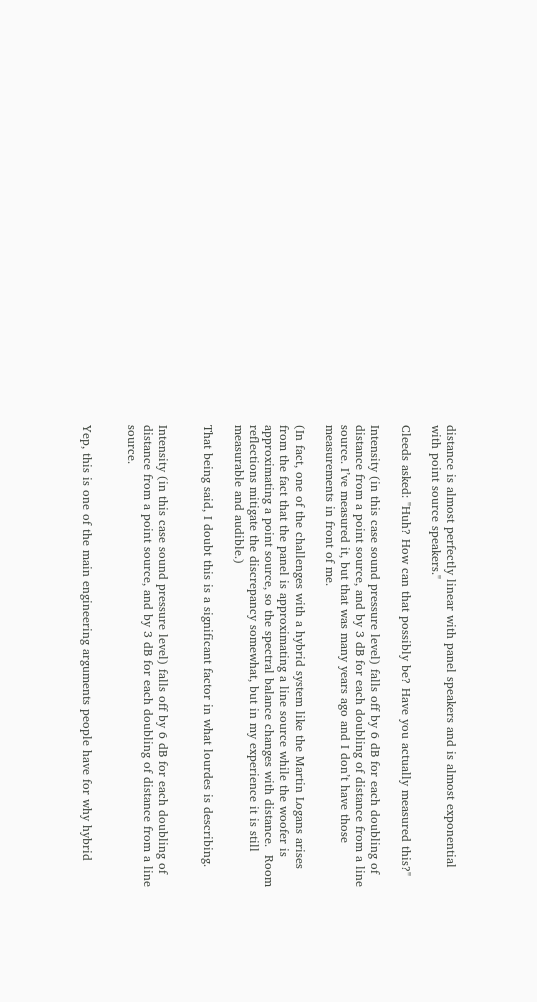distance is almost perfectly linear with panel speakers and is almost exponential with point source speakers."

Cleeds asked: "Huh? How can that possibly be? Have you actually measured this?"

Intensity (in this case sound pressure level) falls off by 6 dB for each doubling of distance from a point source, and by 3 dB for each doubling of distance from a line source. I’ve measured it, but that was many years ago and I don’t have those measurements in front of me.

(In fact, one of the challenges with a hybrid system like the Martin Logans arises from the fact that the panel is approximating a line source while the woofer is approximating a point source, so the spectral balance changes with distance.  Room reflections mitigate the discrepancy somewhat, but in my experience it is still measurable and audible.)

That being said, I doubt this is a significant factor in what lourdes is describing.


Intensity (in this case sound pressure level) falls off by 6 dB for each doubling of distance from a point source, and by 3 dB for each doubling of distance from a line source.


Yep, this is one of the main engineering arguments people have for why hybrid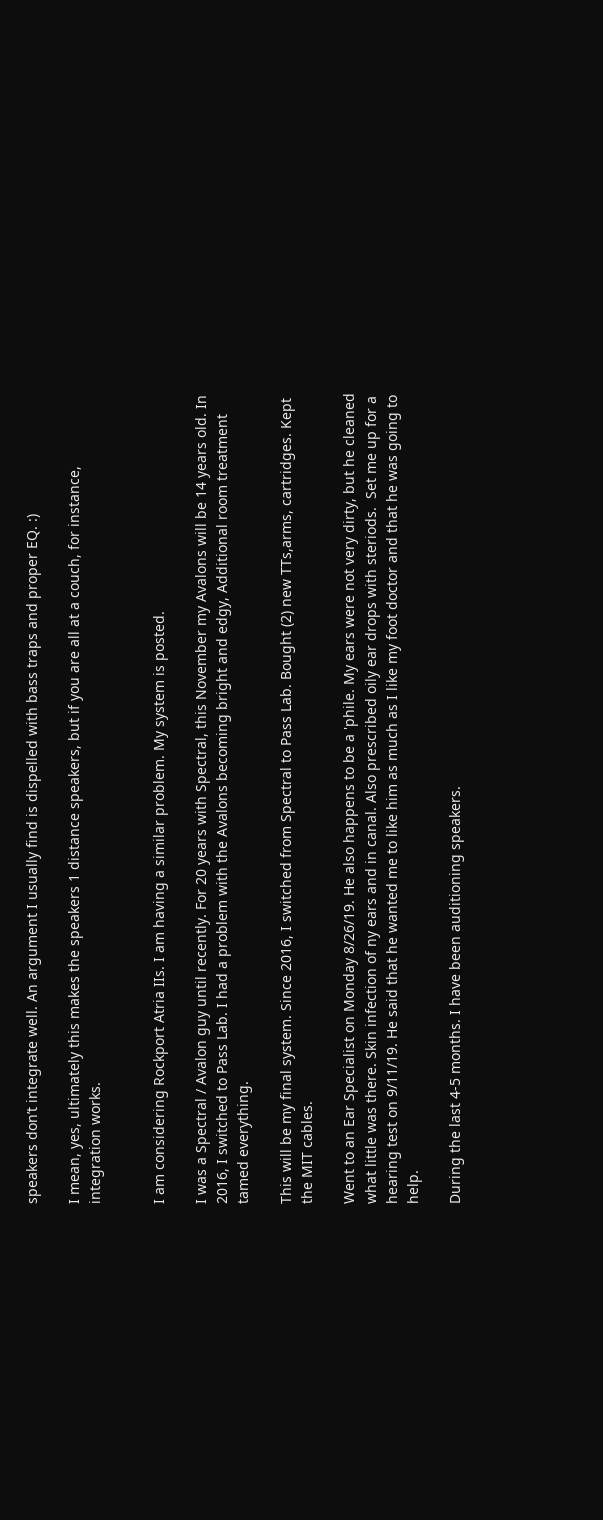speakers don’t integrate well. An argument I usually find is dispelled with bass traps and proper EQ. :)

I mean, yes, ultimately this makes the speakers 1 distance speakers, but if you are all at a couch, for instance, integration works.


I am considering Rockport Atria IIs. I am having a similar problem. My system is posted.

I was a Spectral / Avalon guy until recently. For 20 years with Spectral, this November my Avalons will be 14 years old. In 2016, I switched to Pass Lab. I had a problem with the Avalons becoming bright and edgy, Additional room treatment tamed everything.

This will be my final system. Since 2016, I switched from Spectral to Pass Lab. Bought (2) new TTs,arms, cartridges. Kept the MIT cables.

Went to an Ear Specialist on Monday 8/26/19. He also happens to be a 'phile. My ears were not very dirty, but he cleaned what little was there. Skin infection of ny ears and in canal. Also prescribed oily ear drops with steriods.  Set me up for a hearing test on 9/11/19. He said that he wanted me to like him as much as I like my foot doctor and that he was going to help.

During the last 4-5 months. I have been auditioning speakers.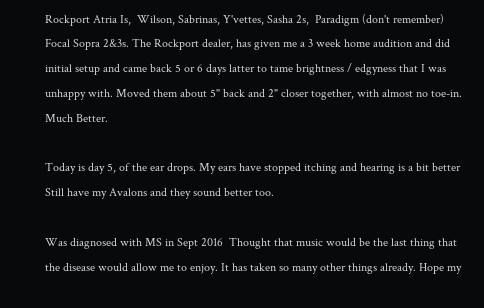Rockport Atria Is,  Wilson, Sabrinas, Y'vettes, Sasha 2s,  Paradigm (don't remember) Focal Sopra 2&3s. The Rockport dealer, has given me a 3 week home audition and did initial setup and came back 5 or 6 days latter to tame brightness / edgyness that I was unhappy with. Moved them about 5" back and 2" closer together, with almost no toe-in. Much Better.

Today is day 5, of the ear drops. My ears have stopped itching and hearing is a bit better Still have my Avalons and they sound better too.

Was diagnosed with MS in Sept 2016  Thought that music would be the last thing that the disease would allow me to enjoy. It has taken so many other things already. Hope my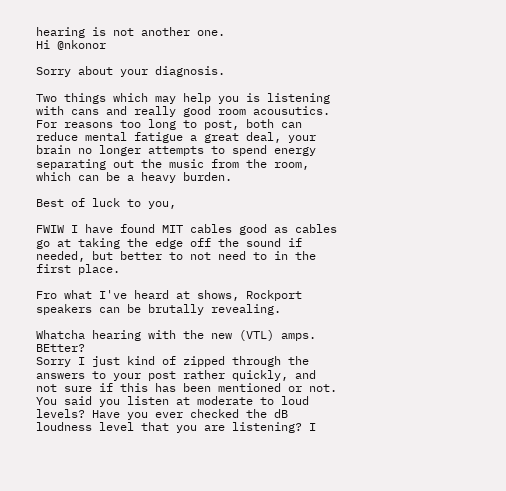hearing is not another one.
Hi @nkonor

Sorry about your diagnosis.

Two things which may help you is listening with cans and really good room acousutics. For reasons too long to post, both can reduce mental fatigue a great deal, your brain no longer attempts to spend energy separating out the music from the room, which can be a heavy burden.

Best of luck to you,

FWIW I have found MIT cables good as cables go at taking the edge off the sound if needed, but better to not need to in the first place.

Fro what I've heard at shows, Rockport speakers can be brutally revealing.

Whatcha hearing with the new (VTL) amps.   BEtter?
Sorry I just kind of zipped through the answers to your post rather quickly, and not sure if this has been mentioned or not. You said you listen at moderate to loud levels? Have you ever checked the dB loudness level that you are listening? I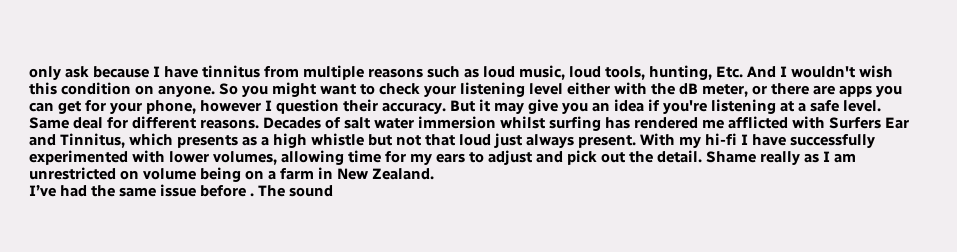only ask because I have tinnitus from multiple reasons such as loud music, loud tools, hunting, Etc. And I wouldn't wish this condition on anyone. So you might want to check your listening level either with the dB meter, or there are apps you can get for your phone, however I question their accuracy. But it may give you an idea if you're listening at a safe level.
Same deal for different reasons. Decades of salt water immersion whilst surfing has rendered me afflicted with Surfers Ear and Tinnitus, which presents as a high whistle but not that loud just always present. With my hi-fi I have successfully experimented with lower volumes, allowing time for my ears to adjust and pick out the detail. Shame really as I am unrestricted on volume being on a farm in New Zealand.
I’ve had the same issue before . The sound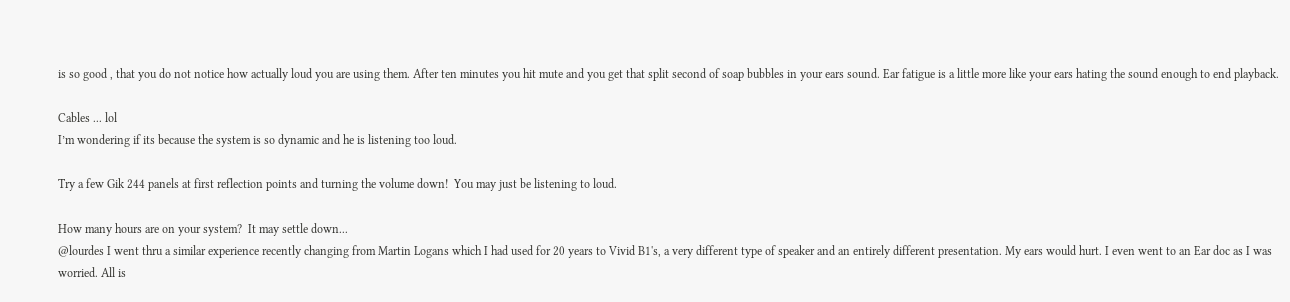is so good , that you do not notice how actually loud you are using them. After ten minutes you hit mute and you get that split second of soap bubbles in your ears sound. Ear fatigue is a little more like your ears hating the sound enough to end playback.

Cables ... lol
I’m wondering if its because the system is so dynamic and he is listening too loud.

Try a few Gik 244 panels at first reflection points and turning the volume down!  You may just be listening to loud.

How many hours are on your system?  It may settle down...
@lourdes I went thru a similar experience recently changing from Martin Logans which I had used for 20 years to Vivid B1's, a very different type of speaker and an entirely different presentation. My ears would hurt. I even went to an Ear doc as I was worried. All is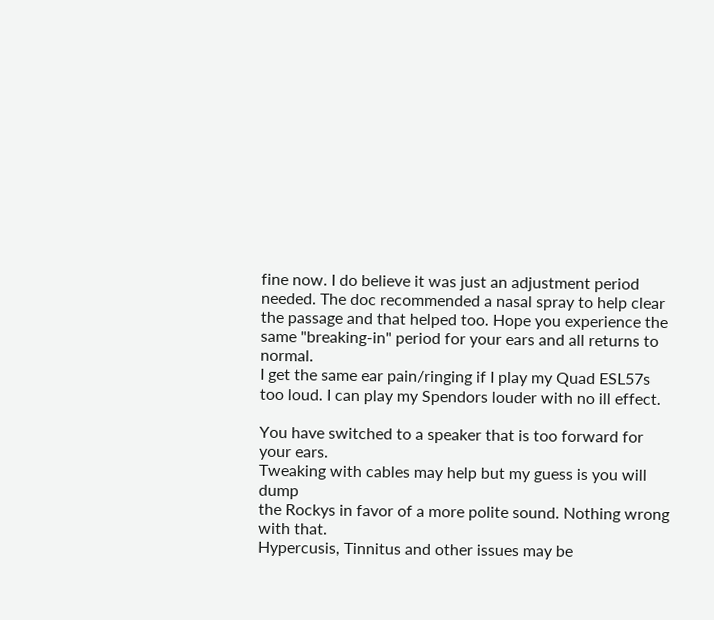fine now. I do believe it was just an adjustment period needed. The doc recommended a nasal spray to help clear the passage and that helped too. Hope you experience the same "breaking-in" period for your ears and all returns to normal.
I get the same ear pain/ringing if I play my Quad ESL57s too loud. I can play my Spendors louder with no ill effect.

You have switched to a speaker that is too forward for your ears.
Tweaking with cables may help but my guess is you will dump
the Rockys in favor of a more polite sound. Nothing wrong with that.
Hypercusis, Tinnitus and other issues may be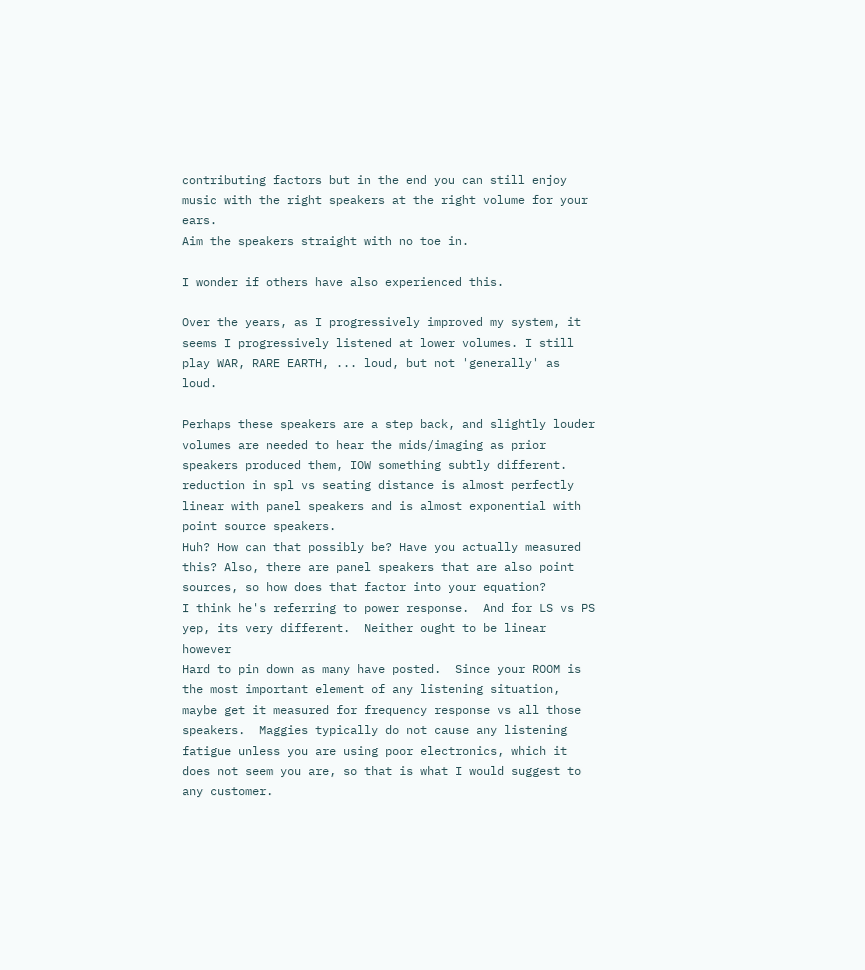contributing factors but in the end you can still enjoy music with the right speakers at the right volume for your ears.
Aim the speakers straight with no toe in.

I wonder if others have also experienced this.

Over the years, as I progressively improved my system, it seems I progressively listened at lower volumes. I still play WAR, RARE EARTH, ... loud, but not 'generally' as loud.

Perhaps these speakers are a step back, and slightly louder volumes are needed to hear the mids/imaging as prior speakers produced them, IOW something subtly different.
reduction in spl vs seating distance is almost perfectly linear with panel speakers and is almost exponential with point source speakers.
Huh? How can that possibly be? Have you actually measured this? Also, there are panel speakers that are also point sources, so how does that factor into your equation?
I think he's referring to power response.  And for LS vs PS yep, its very different.  Neither ought to be linear however
Hard to pin down as many have posted.  Since your ROOM is the most important element of any listening situation, maybe get it measured for frequency response vs all those speakers.  Maggies typically do not cause any listening fatigue unless you are using poor electronics, which it does not seem you are, so that is what I would suggest to any customer.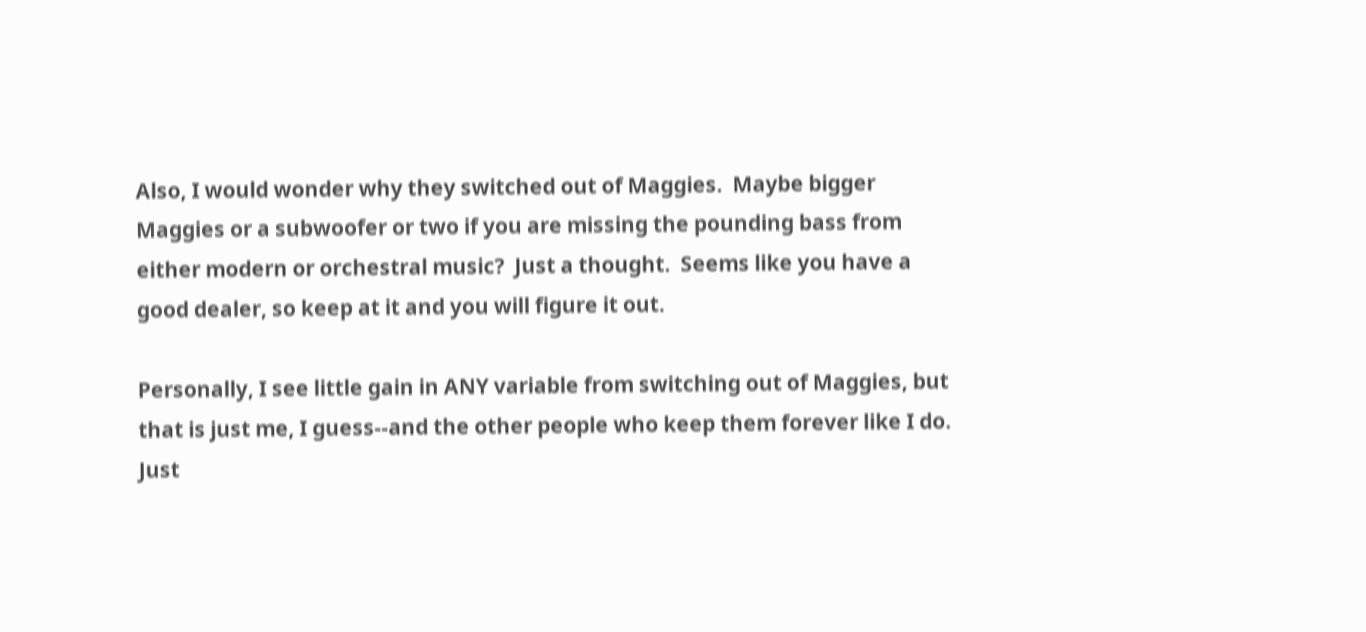Also, I would wonder why they switched out of Maggies.  Maybe bigger Maggies or a subwoofer or two if you are missing the pounding bass from either modern or orchestral music?  Just a thought.  Seems like you have a good dealer, so keep at it and you will figure it out.

Personally, I see little gain in ANY variable from switching out of Maggies, but that is just me, I guess--and the other people who keep them forever like I do.  Just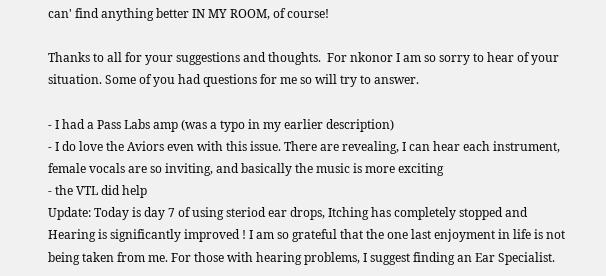can' find anything better IN MY ROOM, of course!

Thanks to all for your suggestions and thoughts.  For nkonor I am so sorry to hear of your situation. Some of you had questions for me so will try to answer.

- I had a Pass Labs amp (was a typo in my earlier description)
- I do love the Aviors even with this issue. There are revealing, I can hear each instrument, female vocals are so inviting, and basically the music is more exciting
- the VTL did help
Update: Today is day 7 of using steriod ear drops, Itching has completely stopped and Hearing is significantly improved ! I am so grateful that the one last enjoyment in life is not being taken from me. For those with hearing problems, I suggest finding an Ear Specialist.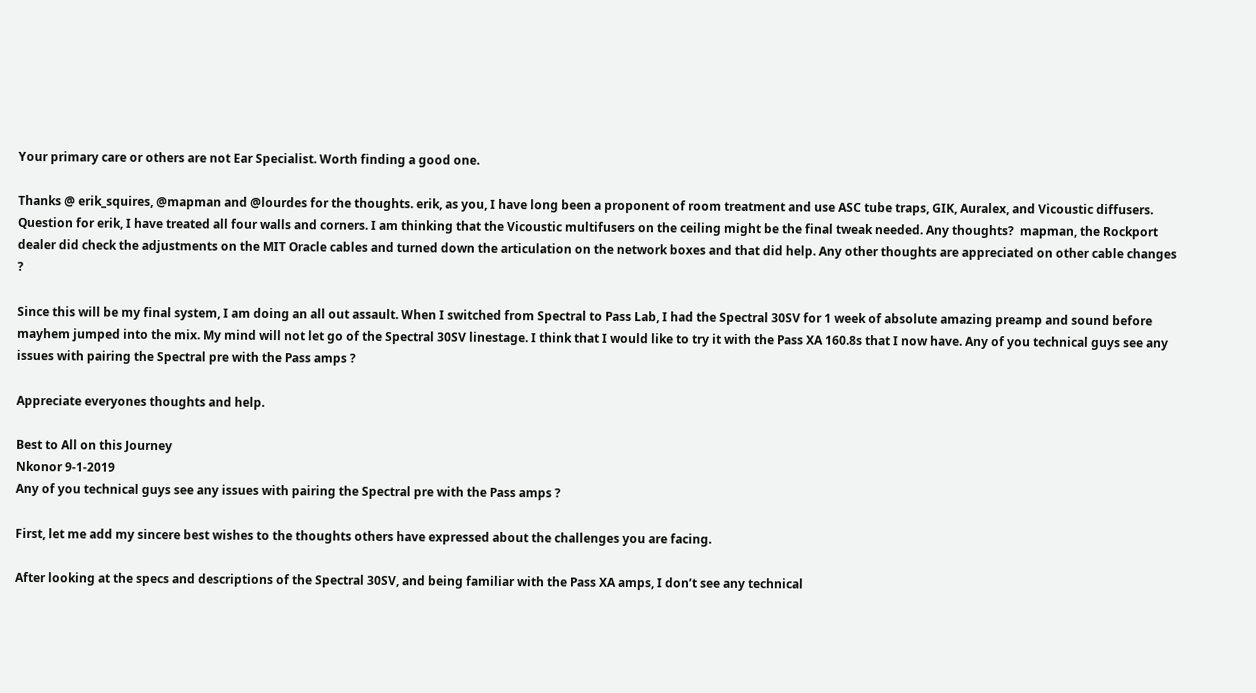Your primary care or others are not Ear Specialist. Worth finding a good one.

Thanks @ erik_squires, @mapman and @lourdes for the thoughts. erik, as you, I have long been a proponent of room treatment and use ASC tube traps, GIK, Auralex, and Vicoustic diffusers. Question for erik, I have treated all four walls and corners. I am thinking that the Vicoustic multifusers on the ceiling might be the final tweak needed. Any thoughts?  mapman, the Rockport dealer did check the adjustments on the MIT Oracle cables and turned down the articulation on the network boxes and that did help. Any other thoughts are appreciated on other cable changes ?

Since this will be my final system, I am doing an all out assault. When I switched from Spectral to Pass Lab, I had the Spectral 30SV for 1 week of absolute amazing preamp and sound before mayhem jumped into the mix. My mind will not let go of the Spectral 30SV linestage. I think that I would like to try it with the Pass XA 160.8s that I now have. Any of you technical guys see any issues with pairing the Spectral pre with the Pass amps ?

Appreciate everyones thoughts and help.

Best to All on this Journey
Nkonor 9-1-2019
Any of you technical guys see any issues with pairing the Spectral pre with the Pass amps ?

First, let me add my sincere best wishes to the thoughts others have expressed about the challenges you are facing.

After looking at the specs and descriptions of the Spectral 30SV, and being familiar with the Pass XA amps, I don’t see any technical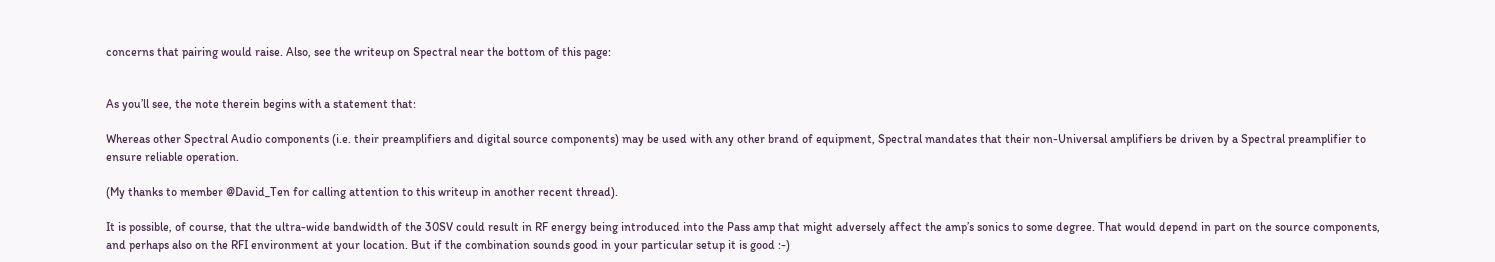concerns that pairing would raise. Also, see the writeup on Spectral near the bottom of this page:


As you’ll see, the note therein begins with a statement that:

Whereas other Spectral Audio components (i.e. their preamplifiers and digital source components) may be used with any other brand of equipment, Spectral mandates that their non-Universal amplifiers be driven by a Spectral preamplifier to ensure reliable operation.

(My thanks to member @David_Ten for calling attention to this writeup in another recent thread).

It is possible, of course, that the ultra-wide bandwidth of the 30SV could result in RF energy being introduced into the Pass amp that might adversely affect the amp’s sonics to some degree. That would depend in part on the source components, and perhaps also on the RFI environment at your location. But if the combination sounds good in your particular setup it is good :-)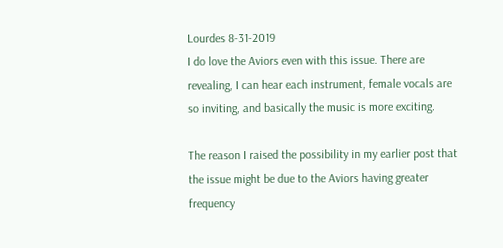Lourdes 8-31-2019
I do love the Aviors even with this issue. There are revealing, I can hear each instrument, female vocals are so inviting, and basically the music is more exciting.

The reason I raised the possibility in my earlier post that the issue might be due to the Aviors having greater frequency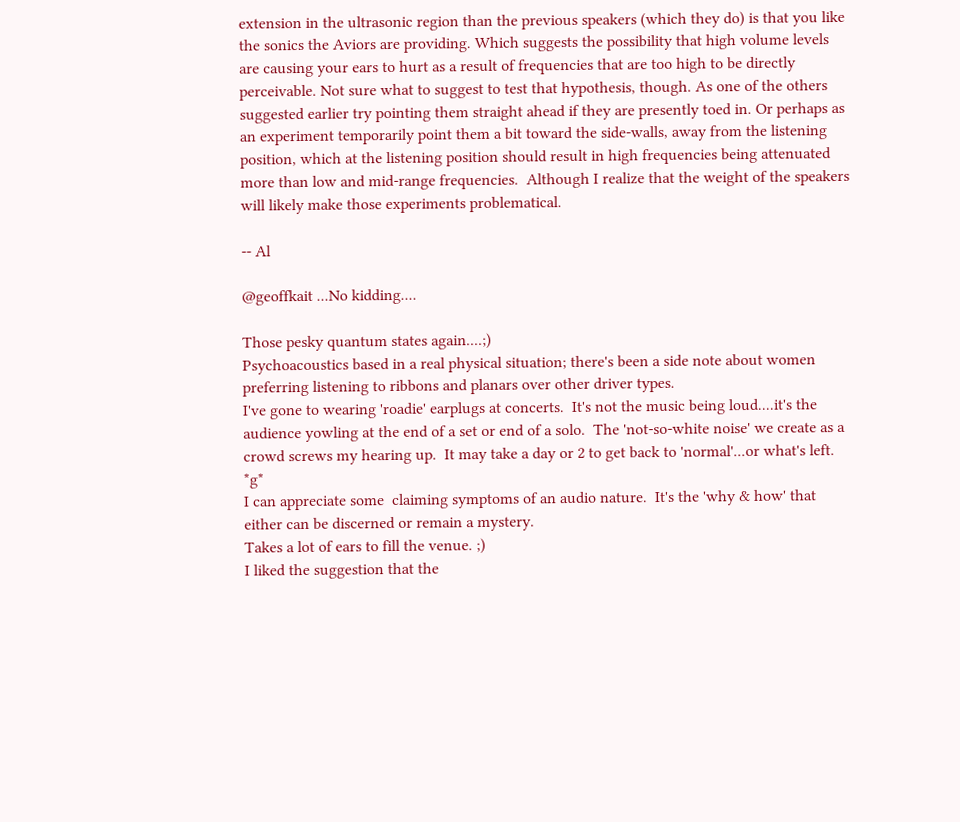extension in the ultrasonic region than the previous speakers (which they do) is that you like the sonics the Aviors are providing. Which suggests the possibility that high volume levels are causing your ears to hurt as a result of frequencies that are too high to be directly perceivable. Not sure what to suggest to test that hypothesis, though. As one of the others suggested earlier try pointing them straight ahead if they are presently toed in. Or perhaps as an experiment temporarily point them a bit toward the side-walls, away from the listening position, which at the listening position should result in high frequencies being attenuated more than low and mid-range frequencies.  Although I realize that the weight of the speakers will likely make those experiments problematical.

-- Al

@geoffkait ...No kidding....

Those pesky quantum states again....;)
Psychoacoustics based in a real physical situation; there's been a side note about women preferring listening to ribbons and planars over other driver types.
I've gone to wearing 'roadie' earplugs at concerts.  It's not the music being loud....it's the audience yowling at the end of a set or end of a solo.  The 'not-so-white noise' we create as a crowd screws my hearing up.  It may take a day or 2 to get back to 'normal'...or what's left. *g*
I can appreciate some  claiming symptoms of an audio nature.  It's the 'why & how' that either can be discerned or remain a mystery.
Takes a lot of ears to fill the venue. ;)
I liked the suggestion that the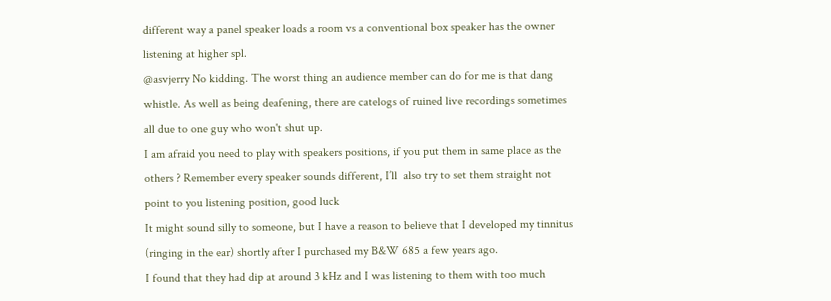different way a panel speaker loads a room vs a conventional box speaker has the owner listening at higher spl.
@asvjerry No kidding. The worst thing an audience member can do for me is that dang whistle. As well as being deafening, there are catelogs of ruined live recordings sometimes all due to one guy who won't shut up.
I am afraid you need to play with speakers positions, if you put them in same place as the others ? Remember every speaker sounds different, I’ll  also try to set them straight not point to you listening position, good luck
It might sound silly to someone, but I have a reason to believe that I developed my tinnitus (ringing in the ear) shortly after I purchased my B&W 685 a few years ago.
I found that they had dip at around 3 kHz and I was listening to them with too much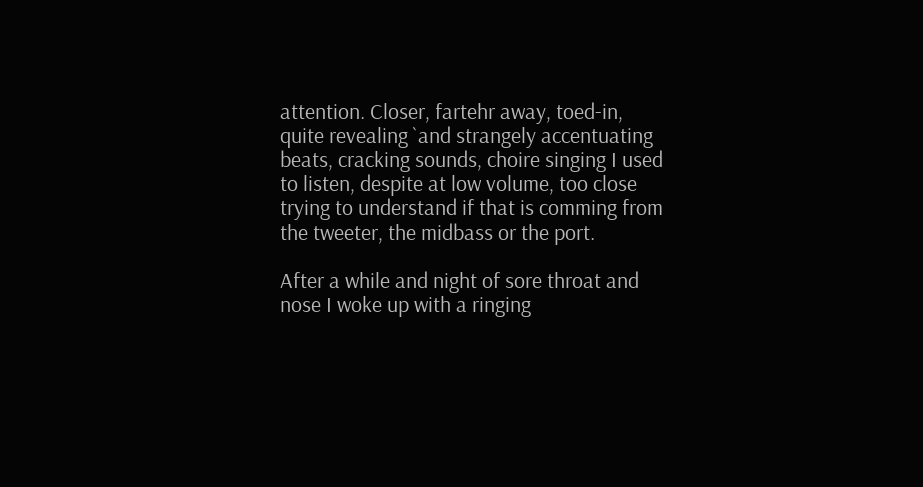attention. Closer, fartehr away, toed-in, quite revealing `and strangely accentuating beats, cracking sounds, choire singing I used to listen, despite at low volume, too close trying to understand if that is comming from the tweeter, the midbass or the port.

After a while and night of sore throat and nose I woke up with a ringing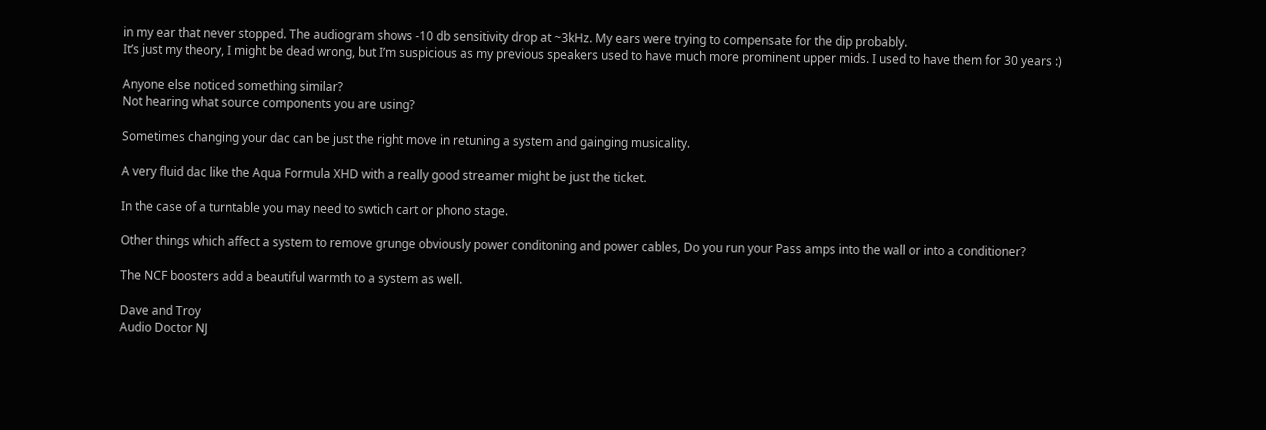in my ear that never stopped. The audiogram shows -10 db sensitivity drop at ~3kHz. My ears were trying to compensate for the dip probably.
It’s just my theory, I might be dead wrong, but I’m suspicious as my previous speakers used to have much more prominent upper mids. I used to have them for 30 years :)

Anyone else noticed something similar?
Not hearing what source components you are using?

Sometimes changing your dac can be just the right move in retuning a system and gainging musicality.

A very fluid dac like the Aqua Formula XHD with a really good streamer might be just the ticket.

In the case of a turntable you may need to swtich cart or phono stage.

Other things which affect a system to remove grunge obviously power conditoning and power cables, Do you run your Pass amps into the wall or into a conditioner?

The NCF boosters add a beautiful warmth to a system as well.

Dave and Troy
Audio Doctor NJ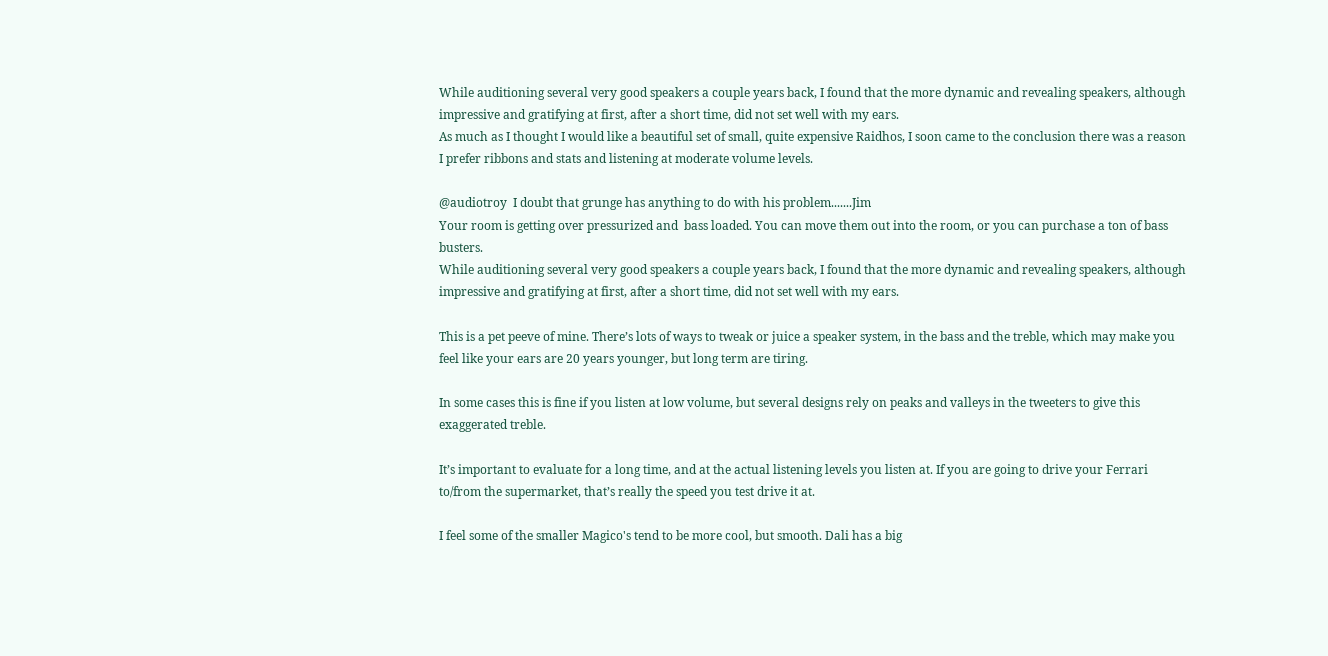While auditioning several very good speakers a couple years back, I found that the more dynamic and revealing speakers, although impressive and gratifying at first, after a short time, did not set well with my ears.
As much as I thought I would like a beautiful set of small, quite expensive Raidhos, I soon came to the conclusion there was a reason I prefer ribbons and stats and listening at moderate volume levels.

@audiotroy  I doubt that grunge has anything to do with his problem.......Jim
Your room is getting over pressurized and  bass loaded. You can move them out into the room, or you can purchase a ton of bass busters.
While auditioning several very good speakers a couple years back, I found that the more dynamic and revealing speakers, although impressive and gratifying at first, after a short time, did not set well with my ears.

This is a pet peeve of mine. There’s lots of ways to tweak or juice a speaker system, in the bass and the treble, which may make you feel like your ears are 20 years younger, but long term are tiring.

In some cases this is fine if you listen at low volume, but several designs rely on peaks and valleys in the tweeters to give this exaggerated treble.

It’s important to evaluate for a long time, and at the actual listening levels you listen at. If you are going to drive your Ferrari to/from the supermarket, that’s really the speed you test drive it at.

I feel some of the smaller Magico's tend to be more cool, but smooth. Dali has a big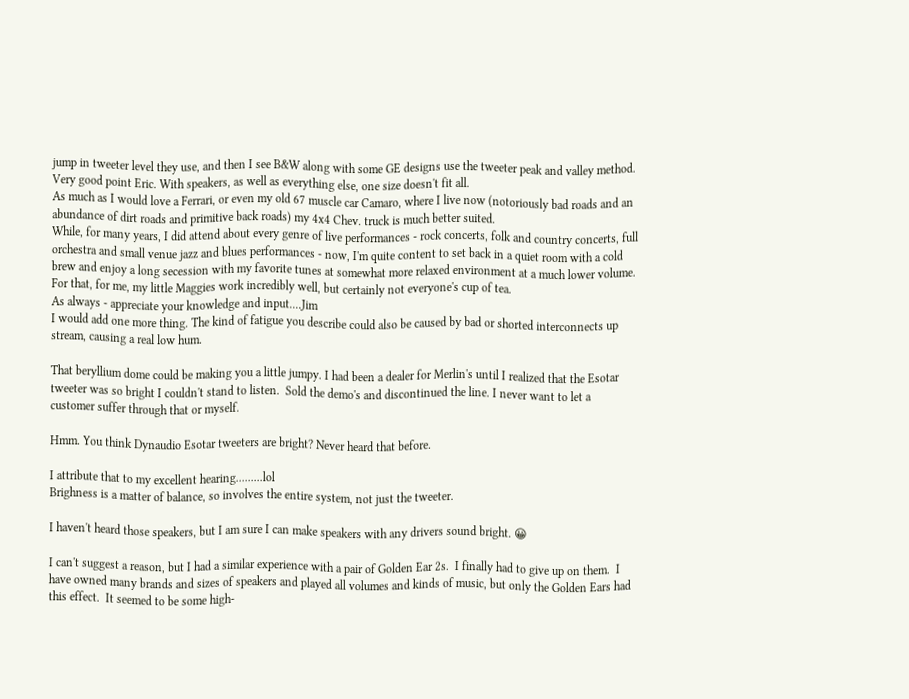jump in tweeter level they use, and then I see B&W along with some GE designs use the tweeter peak and valley method.
Very good point Eric. With speakers, as well as everything else, one size doesn't fit all.
As much as I would love a Ferrari, or even my old 67 muscle car Camaro, where I live now (notoriously bad roads and an abundance of dirt roads and primitive back roads) my 4x4 Chev. truck is much better suited.
While, for many years, I did attend about every genre of live performances - rock concerts, folk and country concerts, full orchestra and small venue jazz and blues performances - now, I'm quite content to set back in a quiet room with a cold brew and enjoy a long secession with my favorite tunes at somewhat more relaxed environment at a much lower volume. For that, for me, my little Maggies work incredibly well, but certainly not everyone's cup of tea.
As always - appreciate your knowledge and input....Jim
I would add one more thing. The kind of fatigue you describe could also be caused by bad or shorted interconnects up stream, causing a real low hum.

That beryllium dome could be making you a little jumpy. I had been a dealer for Merlin's until I realized that the Esotar tweeter was so bright I couldn't stand to listen.  Sold the demo's and discontinued the line. I never want to let a customer suffer through that or myself.

Hmm. You think Dynaudio Esotar tweeters are bright? Never heard that before.

I attribute that to my excellent hearing.........lol
Brighness is a matter of balance, so involves the entire system, not just the tweeter.

I haven't heard those speakers, but I am sure I can make speakers with any drivers sound bright. 😀

I can't suggest a reason, but I had a similar experience with a pair of Golden Ear 2s.  I finally had to give up on them.  I have owned many brands and sizes of speakers and played all volumes and kinds of music, but only the Golden Ears had this effect.  It seemed to be some high-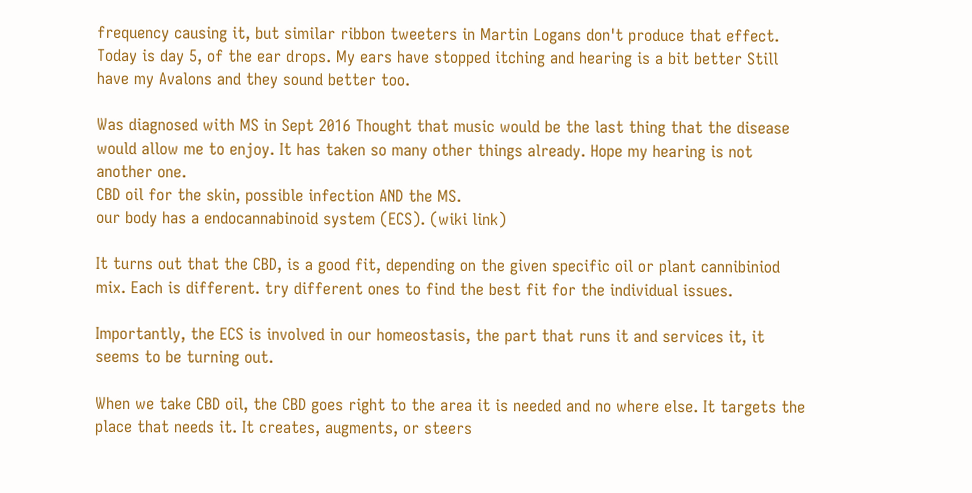frequency causing it, but similar ribbon tweeters in Martin Logans don't produce that effect.
Today is day 5, of the ear drops. My ears have stopped itching and hearing is a bit better Still have my Avalons and they sound better too.

Was diagnosed with MS in Sept 2016 Thought that music would be the last thing that the disease would allow me to enjoy. It has taken so many other things already. Hope my hearing is not another one.
CBD oil for the skin, possible infection AND the MS.
our body has a endocannabinoid system (ECS). (wiki link)

It turns out that the CBD, is a good fit, depending on the given specific oil or plant cannibiniod mix. Each is different. try different ones to find the best fit for the individual issues.

Importantly, the ECS is involved in our homeostasis, the part that runs it and services it, it seems to be turning out.

When we take CBD oil, the CBD goes right to the area it is needed and no where else. It targets the place that needs it. It creates, augments, or steers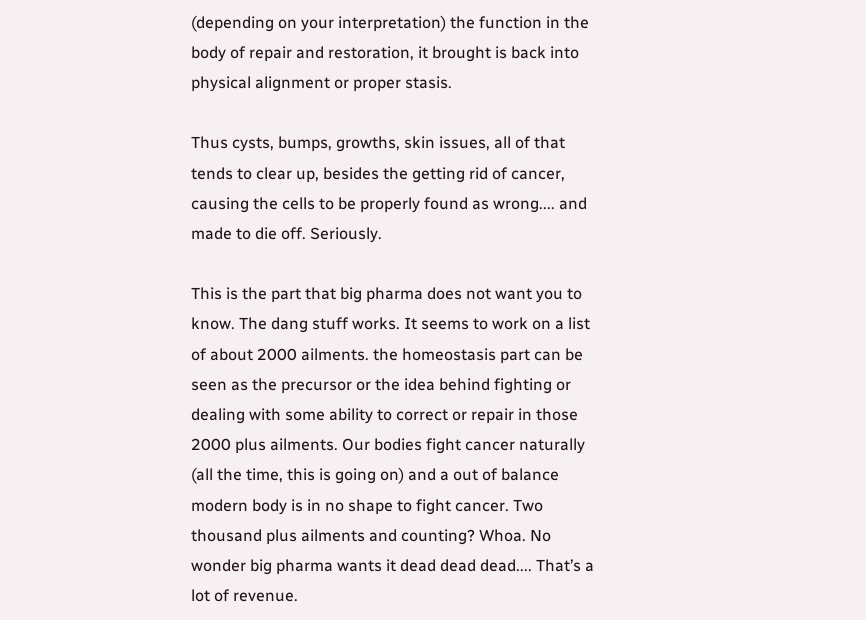(depending on your interpretation) the function in the body of repair and restoration, it brought is back into physical alignment or proper stasis.

Thus cysts, bumps, growths, skin issues, all of that tends to clear up, besides the getting rid of cancer, causing the cells to be properly found as wrong.... and made to die off. Seriously.

This is the part that big pharma does not want you to know. The dang stuff works. It seems to work on a list of about 2000 ailments. the homeostasis part can be seen as the precursor or the idea behind fighting or dealing with some ability to correct or repair in those 2000 plus ailments. Our bodies fight cancer naturally (all the time, this is going on) and a out of balance modern body is in no shape to fight cancer. Two thousand plus ailments and counting? Whoa. No wonder big pharma wants it dead dead dead.... That’s a lot of revenue.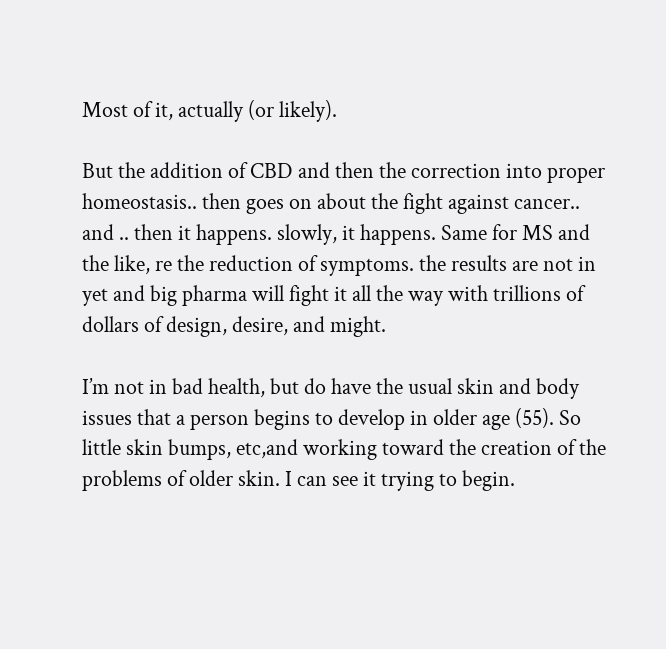Most of it, actually (or likely).

But the addition of CBD and then the correction into proper homeostasis.. then goes on about the fight against cancer.. and .. then it happens. slowly, it happens. Same for MS and the like, re the reduction of symptoms. the results are not in yet and big pharma will fight it all the way with trillions of dollars of design, desire, and might.

I’m not in bad health, but do have the usual skin and body issues that a person begins to develop in older age (55). So little skin bumps, etc,and working toward the creation of the problems of older skin. I can see it trying to begin.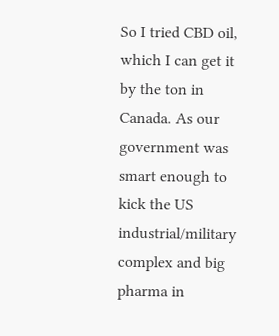So I tried CBD oil, which I can get it by the ton in Canada. As our government was smart enough to kick the US industrial/military complex and big pharma in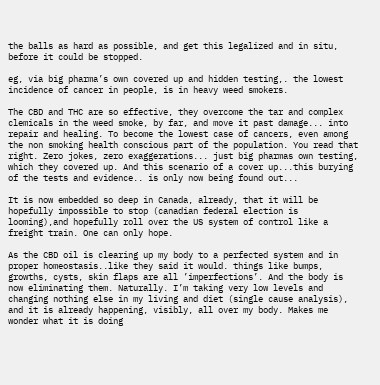the balls as hard as possible, and get this legalized and in situ, before it could be stopped.

eg, via big pharma’s own covered up and hidden testing,. the lowest incidence of cancer in people, is in heavy weed smokers.

The CBD and THC are so effective, they overcome the tar and complex clemicals in the weed smoke, by far, and move it past damage... into repair and healing. To become the lowest case of cancers, even among the non smoking health conscious part of the population. You read that right. Zero jokes, zero exaggerations... just big pharmas own testing, which they covered up. And this scenario of a cover up...this burying of the tests and evidence.. is only now being found out...

It is now embedded so deep in Canada, already, that it will be hopefully impossible to stop (canadian federal election is looming),and hopefully roll over the US system of control like a freight train. One can only hope.

As the CBD oil is clearing up my body to a perfected system and in proper homeostasis..like they said it would. things like bumps, growths, cysts, skin flaps are all ’imperfections’. And the body is now eliminating them. Naturally. I’m taking very low levels and changing nothing else in my living and diet (single cause analysis), and it is already happening, visibly, all over my body. Makes me wonder what it is doing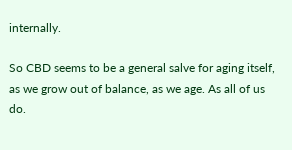internally.

So CBD seems to be a general salve for aging itself, as we grow out of balance, as we age. As all of us do.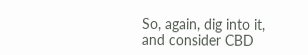So, again, dig into it, and consider CBD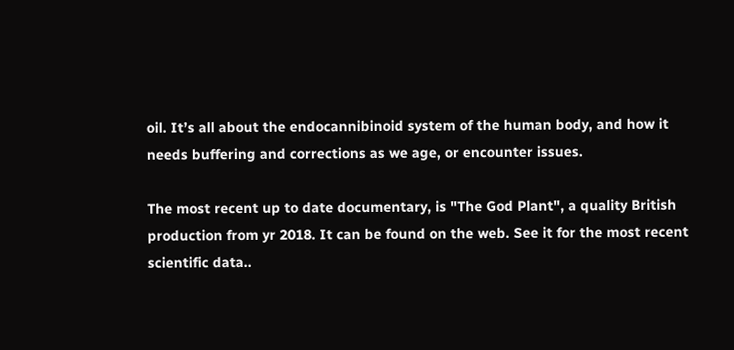oil. It’s all about the endocannibinoid system of the human body, and how it needs buffering and corrections as we age, or encounter issues.

The most recent up to date documentary, is "The God Plant", a quality British production from yr 2018. It can be found on the web. See it for the most recent scientific data..